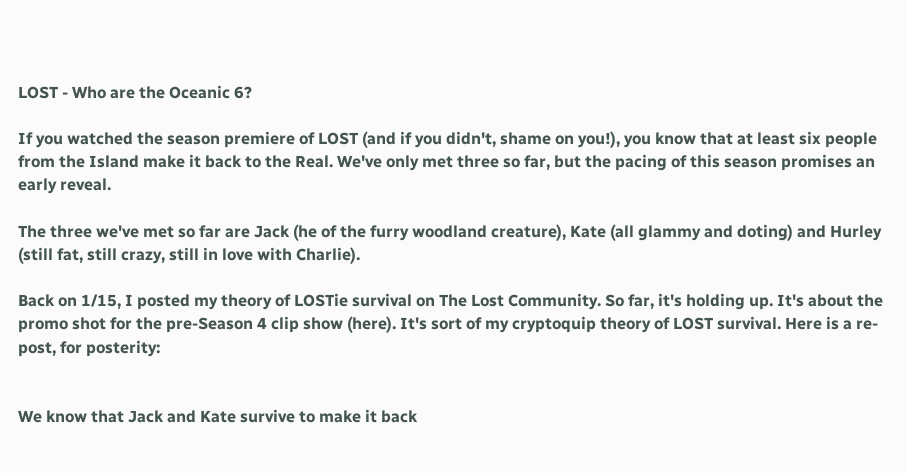LOST - Who are the Oceanic 6?

If you watched the season premiere of LOST (and if you didn't, shame on you!), you know that at least six people from the Island make it back to the Real. We've only met three so far, but the pacing of this season promises an early reveal.

The three we've met so far are Jack (he of the furry woodland creature), Kate (all glammy and doting) and Hurley (still fat, still crazy, still in love with Charlie).

Back on 1/15, I posted my theory of LOSTie survival on The Lost Community. So far, it's holding up. It's about the promo shot for the pre-Season 4 clip show (here). It's sort of my cryptoquip theory of LOST survival. Here is a re-post, for posterity:


We know that Jack and Kate survive to make it back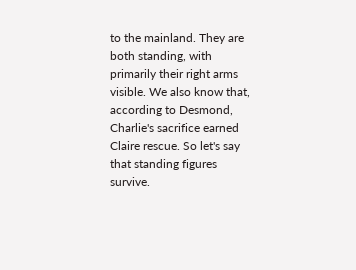to the mainland. They are both standing, with primarily their right arms visible. We also know that, according to Desmond, Charlie's sacrifice earned Claire rescue. So let's say that standing figures survive.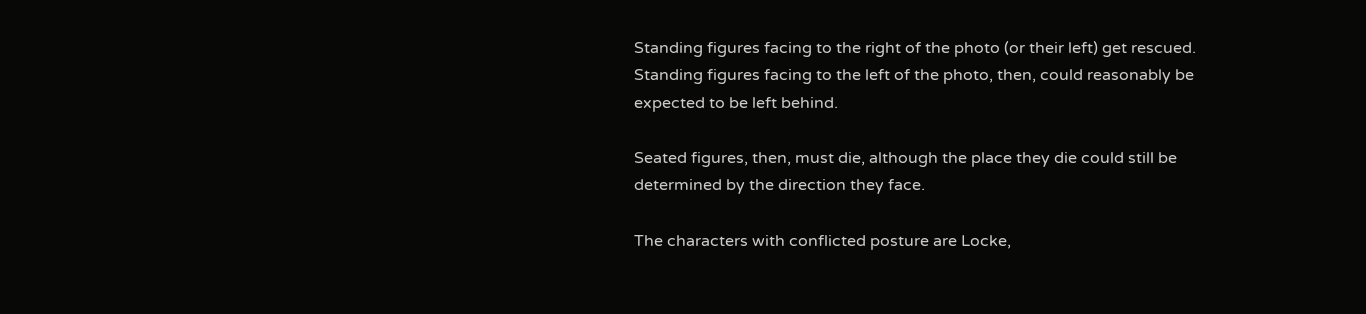Standing figures facing to the right of the photo (or their left) get rescued. Standing figures facing to the left of the photo, then, could reasonably be expected to be left behind.

Seated figures, then, must die, although the place they die could still be determined by the direction they face.

The characters with conflicted posture are Locke,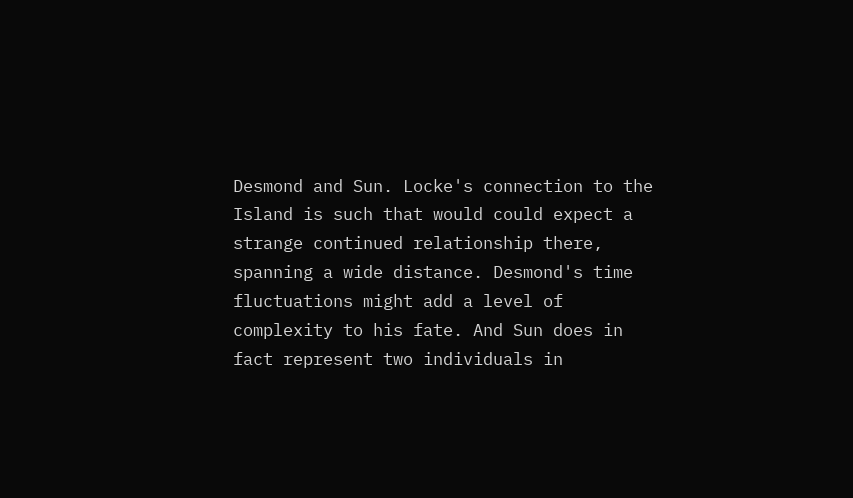Desmond and Sun. Locke's connection to the Island is such that would could expect a strange continued relationship there, spanning a wide distance. Desmond's time fluctuations might add a level of complexity to his fate. And Sun does in fact represent two individuals in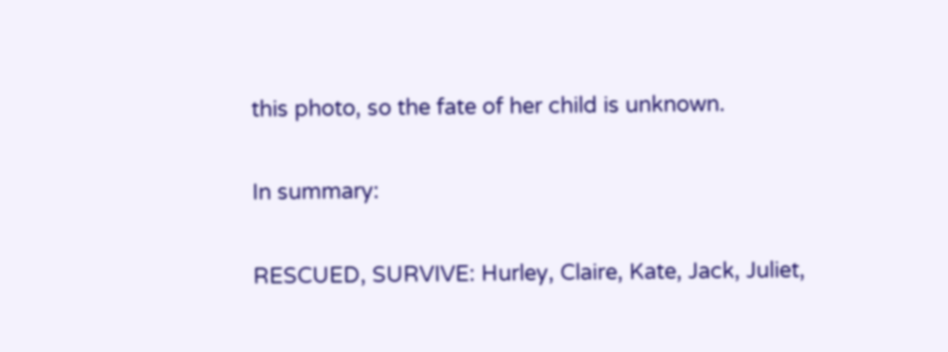this photo, so the fate of her child is unknown.

In summary:

RESCUED, SURVIVE: Hurley, Claire, Kate, Jack, Juliet,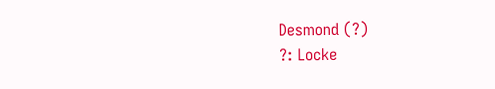Desmond (?)
?: Locke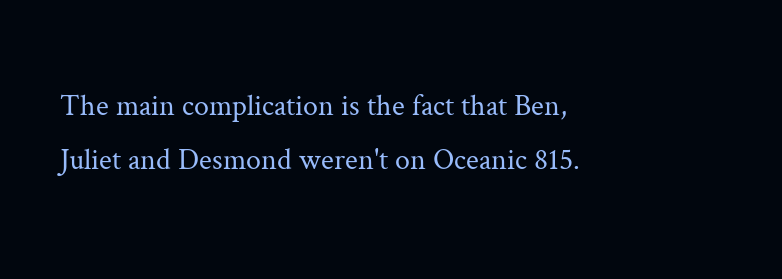The main complication is the fact that Ben, Juliet and Desmond weren't on Oceanic 815.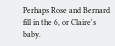Perhaps Rose and Bernard fill in the 6, or Claire's baby.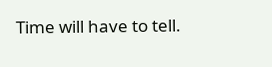Time will have to tell.